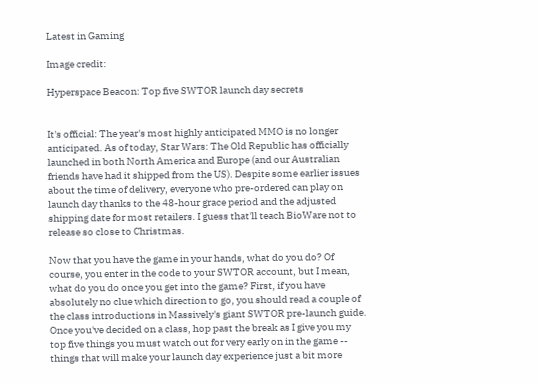Latest in Gaming

Image credit:

Hyperspace Beacon: Top five SWTOR launch day secrets


It's official: The year's most highly anticipated MMO is no longer anticipated. As of today, Star Wars: The Old Republic has officially launched in both North America and Europe (and our Australian friends have had it shipped from the US). Despite some earlier issues about the time of delivery, everyone who pre-ordered can play on launch day thanks to the 48-hour grace period and the adjusted shipping date for most retailers. I guess that'll teach BioWare not to release so close to Christmas.

Now that you have the game in your hands, what do you do? Of course, you enter in the code to your SWTOR account, but I mean, what do you do once you get into the game? First, if you have absolutely no clue which direction to go, you should read a couple of the class introductions in Massively's giant SWTOR pre-launch guide. Once you've decided on a class, hop past the break as I give you my top five things you must watch out for very early on in the game -- things that will make your launch day experience just a bit more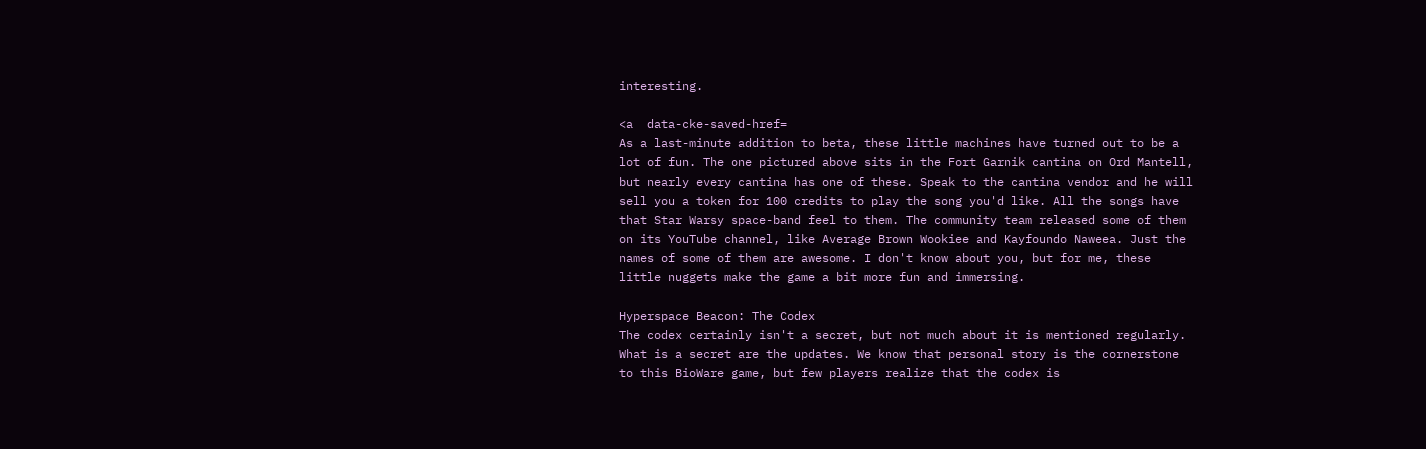interesting.

<a  data-cke-saved-href=
As a last-minute addition to beta, these little machines have turned out to be a lot of fun. The one pictured above sits in the Fort Garnik cantina on Ord Mantell, but nearly every cantina has one of these. Speak to the cantina vendor and he will sell you a token for 100 credits to play the song you'd like. All the songs have that Star Warsy space-band feel to them. The community team released some of them on its YouTube channel, like Average Brown Wookiee and Kayfoundo Naweea. Just the names of some of them are awesome. I don't know about you, but for me, these little nuggets make the game a bit more fun and immersing.

Hyperspace Beacon: The Codex
The codex certainly isn't a secret, but not much about it is mentioned regularly. What is a secret are the updates. We know that personal story is the cornerstone to this BioWare game, but few players realize that the codex is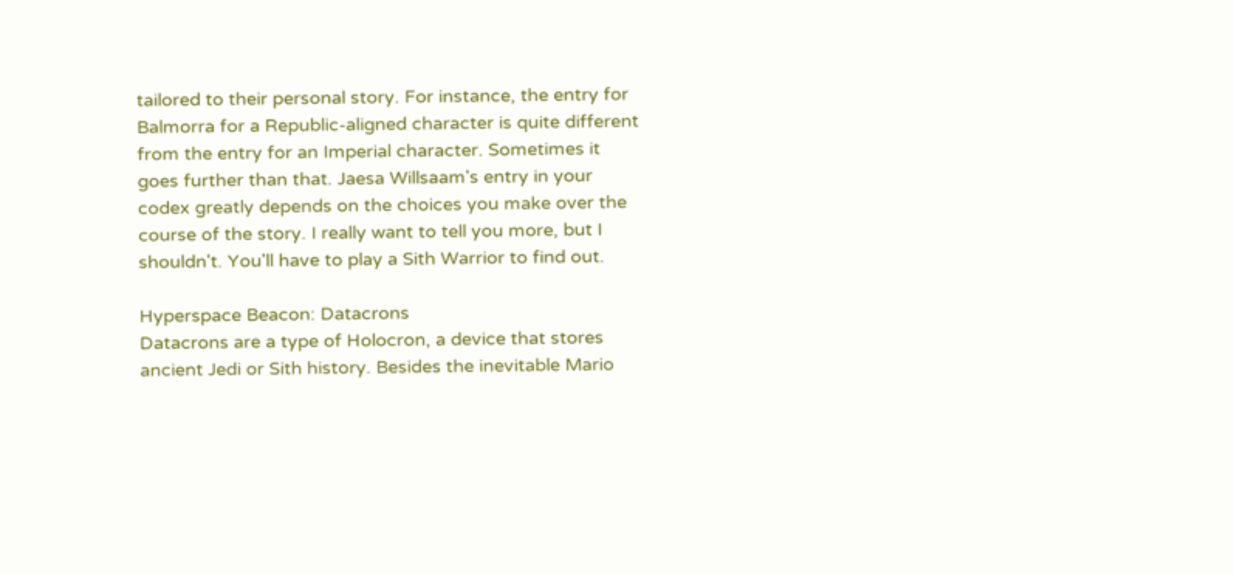tailored to their personal story. For instance, the entry for Balmorra for a Republic-aligned character is quite different from the entry for an Imperial character. Sometimes it goes further than that. Jaesa Willsaam's entry in your codex greatly depends on the choices you make over the course of the story. I really want to tell you more, but I shouldn't. You'll have to play a Sith Warrior to find out.

Hyperspace Beacon: Datacrons
Datacrons are a type of Holocron, a device that stores ancient Jedi or Sith history. Besides the inevitable Mario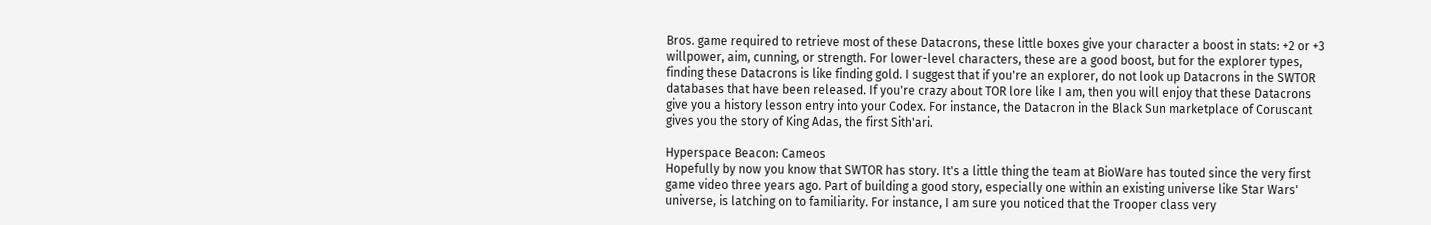Bros. game required to retrieve most of these Datacrons, these little boxes give your character a boost in stats: +2 or +3 willpower, aim, cunning, or strength. For lower-level characters, these are a good boost, but for the explorer types, finding these Datacrons is like finding gold. I suggest that if you're an explorer, do not look up Datacrons in the SWTOR databases that have been released. If you're crazy about TOR lore like I am, then you will enjoy that these Datacrons give you a history lesson entry into your Codex. For instance, the Datacron in the Black Sun marketplace of Coruscant gives you the story of King Adas, the first Sith'ari.

Hyperspace Beacon: Cameos
Hopefully by now you know that SWTOR has story. It's a little thing the team at BioWare has touted since the very first game video three years ago. Part of building a good story, especially one within an existing universe like Star Wars' universe, is latching on to familiarity. For instance, I am sure you noticed that the Trooper class very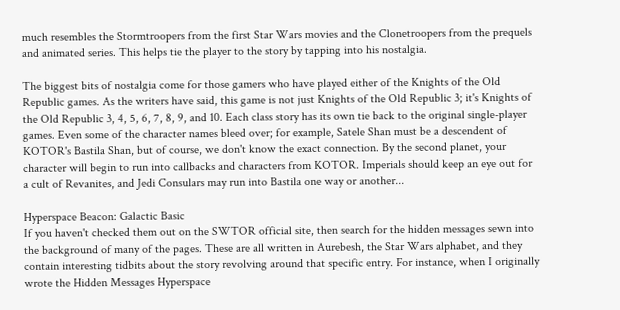much resembles the Stormtroopers from the first Star Wars movies and the Clonetroopers from the prequels and animated series. This helps tie the player to the story by tapping into his nostalgia.

The biggest bits of nostalgia come for those gamers who have played either of the Knights of the Old Republic games. As the writers have said, this game is not just Knights of the Old Republic 3; it's Knights of the Old Republic 3, 4, 5, 6, 7, 8, 9, and 10. Each class story has its own tie back to the original single-player games. Even some of the character names bleed over; for example, Satele Shan must be a descendent of KOTOR's Bastila Shan, but of course, we don't know the exact connection. By the second planet, your character will begin to run into callbacks and characters from KOTOR. Imperials should keep an eye out for a cult of Revanites, and Jedi Consulars may run into Bastila one way or another...

Hyperspace Beacon: Galactic Basic
If you haven't checked them out on the SWTOR official site, then search for the hidden messages sewn into the background of many of the pages. These are all written in Aurebesh, the Star Wars alphabet, and they contain interesting tidbits about the story revolving around that specific entry. For instance, when I originally wrote the Hidden Messages Hyperspace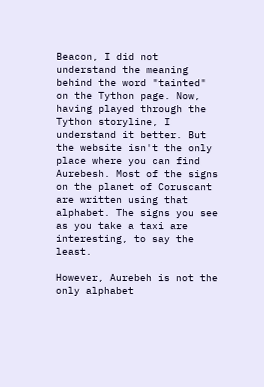Beacon, I did not understand the meaning behind the word "tainted" on the Tython page. Now, having played through the Tython storyline, I understand it better. But the website isn't the only place where you can find Aurebesh. Most of the signs on the planet of Coruscant are written using that alphabet. The signs you see as you take a taxi are interesting, to say the least.

However, Aurebeh is not the only alphabet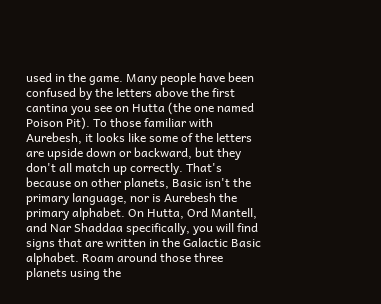used in the game. Many people have been confused by the letters above the first cantina you see on Hutta (the one named Poison Pit). To those familiar with Aurebesh, it looks like some of the letters are upside down or backward, but they don't all match up correctly. That's because on other planets, Basic isn't the primary language, nor is Aurebesh the primary alphabet. On Hutta, Ord Mantell, and Nar Shaddaa specifically, you will find signs that are written in the Galactic Basic alphabet. Roam around those three planets using the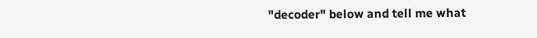"decoder" below and tell me what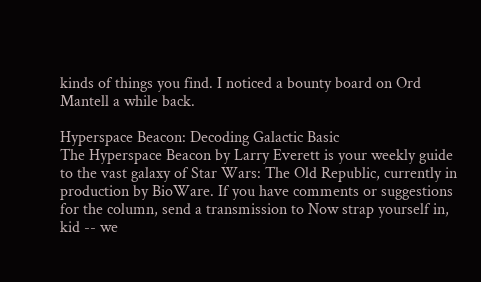kinds of things you find. I noticed a bounty board on Ord Mantell a while back.

Hyperspace Beacon: Decoding Galactic Basic
The Hyperspace Beacon by Larry Everett is your weekly guide to the vast galaxy of Star Wars: The Old Republic, currently in production by BioWare. If you have comments or suggestions for the column, send a transmission to Now strap yourself in, kid -- we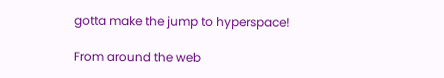gotta make the jump to hyperspace!

From around the web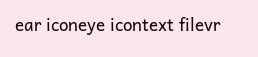ear iconeye icontext filevr